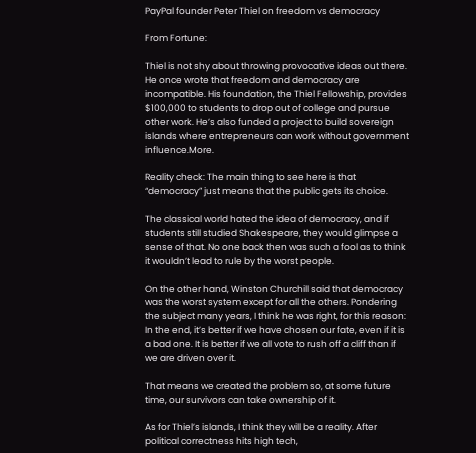PayPal founder Peter Thiel on freedom vs democracy

From Fortune:

Thiel is not shy about throwing provocative ideas out there. He once wrote that freedom and democracy are incompatible. His foundation, the Thiel Fellowship, provides $100,000 to students to drop out of college and pursue other work. He’s also funded a project to build sovereign islands where entrepreneurs can work without government influence.More.

Reality check: The main thing to see here is that “democracy” just means that the public gets its choice.

The classical world hated the idea of democracy, and if students still studied Shakespeare, they would glimpse a sense of that. No one back then was such a fool as to think it wouldn’t lead to rule by the worst people.

On the other hand, Winston Churchill said that democracy was the worst system except for all the others. Pondering the subject many years, I think he was right, for this reason: In the end, it’s better if we have chosen our fate, even if it is a bad one. It is better if we all vote to rush off a cliff than if we are driven over it.

That means we created the problem so, at some future time, our survivors can take ownership of it.

As for Thiel’s islands, I think they will be a reality. After political correctness hits high tech,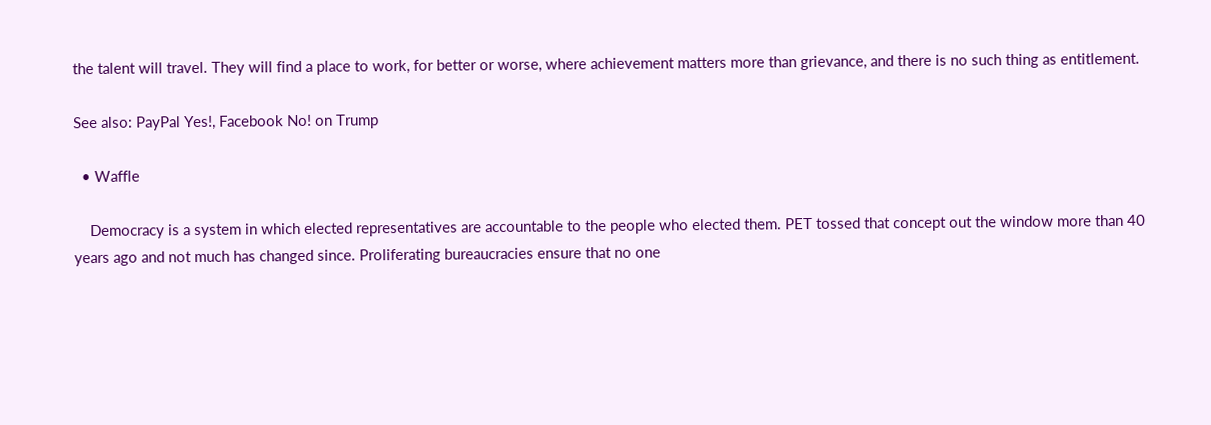the talent will travel. They will find a place to work, for better or worse, where achievement matters more than grievance, and there is no such thing as entitlement.

See also: PayPal Yes!, Facebook No! on Trump

  • Waffle

    Democracy is a system in which elected representatives are accountable to the people who elected them. PET tossed that concept out the window more than 40 years ago and not much has changed since. Proliferating bureaucracies ensure that no one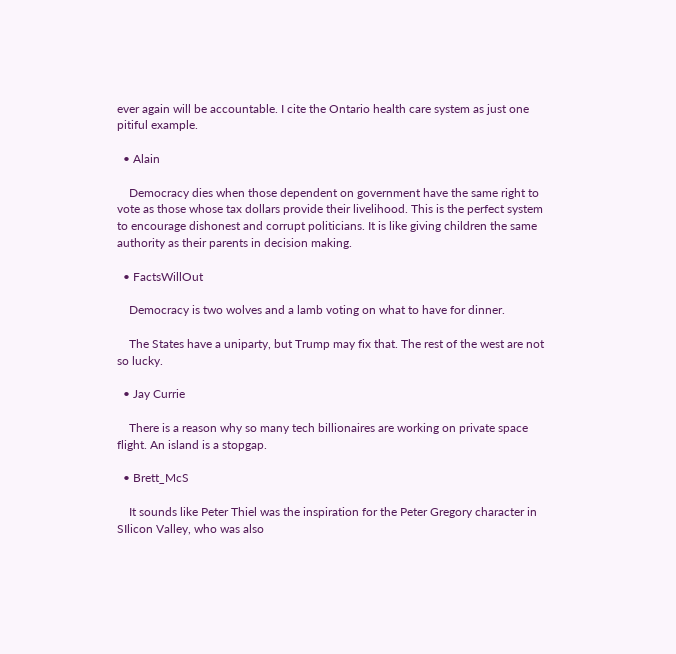ever again will be accountable. I cite the Ontario health care system as just one pitiful example.

  • Alain

    Democracy dies when those dependent on government have the same right to vote as those whose tax dollars provide their livelihood. This is the perfect system to encourage dishonest and corrupt politicians. It is like giving children the same authority as their parents in decision making.

  • FactsWillOut

    Democracy is two wolves and a lamb voting on what to have for dinner.

    The States have a uniparty, but Trump may fix that. The rest of the west are not so lucky.

  • Jay Currie

    There is a reason why so many tech billionaires are working on private space flight. An island is a stopgap.

  • Brett_McS

    It sounds like Peter Thiel was the inspiration for the Peter Gregory character in SIlicon Valley, who was also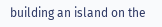building an island on the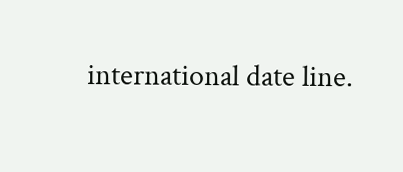international date line.